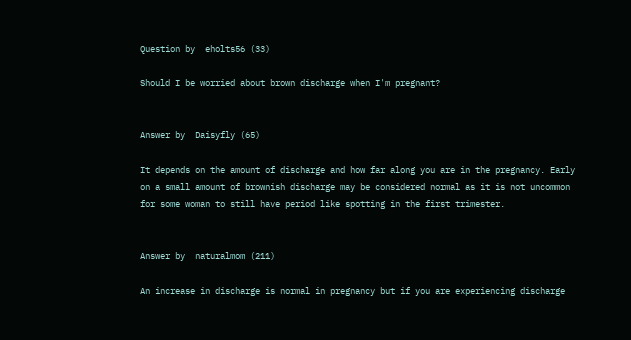Question by  eholts56 (33)

Should I be worried about brown discharge when I'm pregnant?


Answer by  Daisyfly (65)

It depends on the amount of discharge and how far along you are in the pregnancy. Early on a small amount of brownish discharge may be considered normal as it is not uncommon for some woman to still have period like spotting in the first trimester.


Answer by  naturalmom (211)

An increase in discharge is normal in pregnancy but if you are experiencing discharge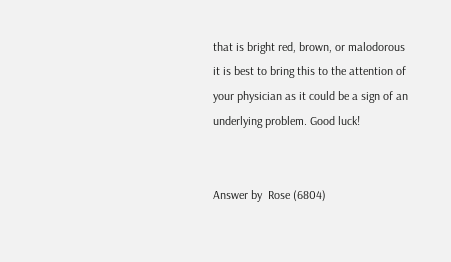that is bright red, brown, or malodorous it is best to bring this to the attention of your physician as it could be a sign of an underlying problem. Good luck!


Answer by  Rose (6804)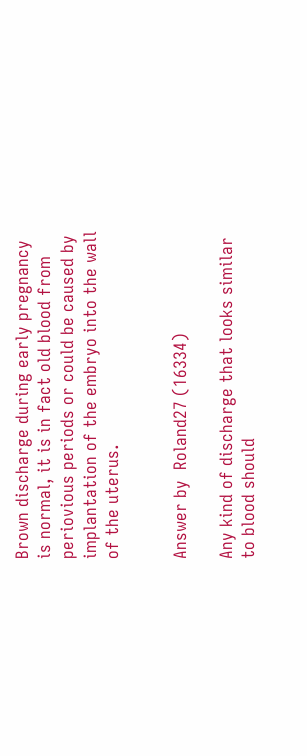Brown discharge during early pregnancy is normal, it is in fact old blood from periovious periods or could be caused by implantation of the embryo into the wall of the uterus.


Answer by  Roland27 (16334)

Any kind of discharge that looks similar to blood should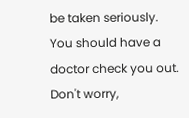be taken seriously. You should have a doctor check you out. Don't worry,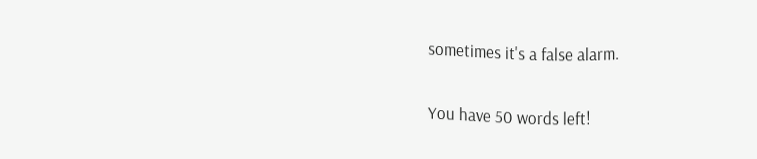sometimes it's a false alarm.

You have 50 words left!